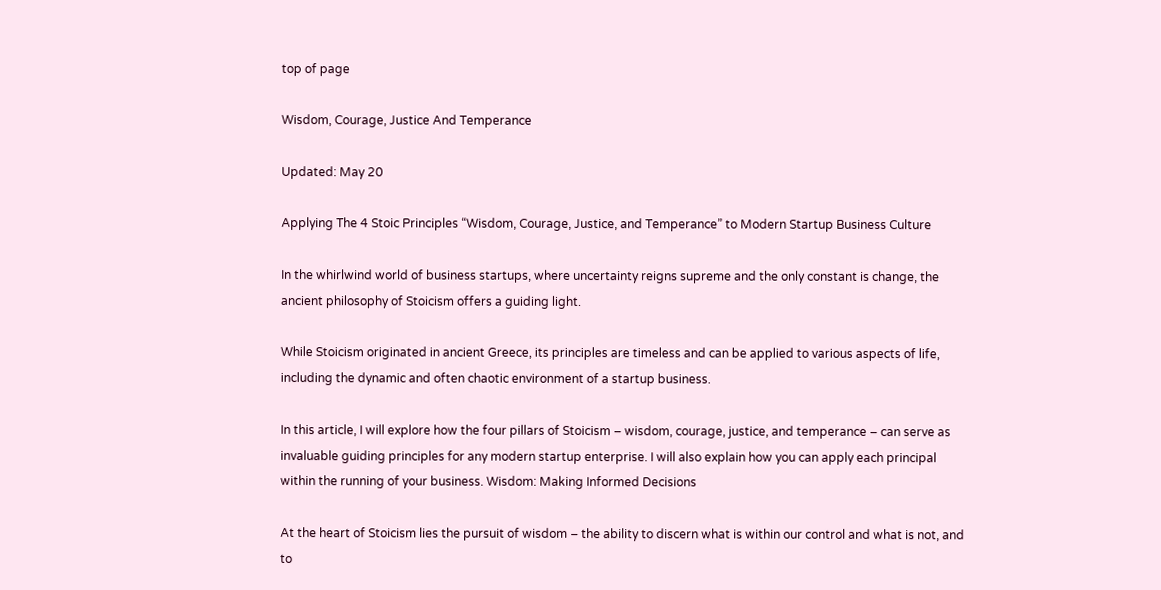top of page

Wisdom, Courage, Justice And Temperance

Updated: May 20

Applying The 4 Stoic Principles “Wisdom, Courage, Justice, and Temperance” to Modern Startup Business Culture

In the whirlwind world of business startups, where uncertainty reigns supreme and the only constant is change, the ancient philosophy of Stoicism offers a guiding light.

While Stoicism originated in ancient Greece, its principles are timeless and can be applied to various aspects of life, including the dynamic and often chaotic environment of a startup business.

In this article, I will explore how the four pillars of Stoicism – wisdom, courage, justice, and temperance – can serve as invaluable guiding principles for any modern startup enterprise. I will also explain how you can apply each principal within the running of your business. Wisdom: Making Informed Decisions

At the heart of Stoicism lies the pursuit of wisdom – the ability to discern what is within our control and what is not, and to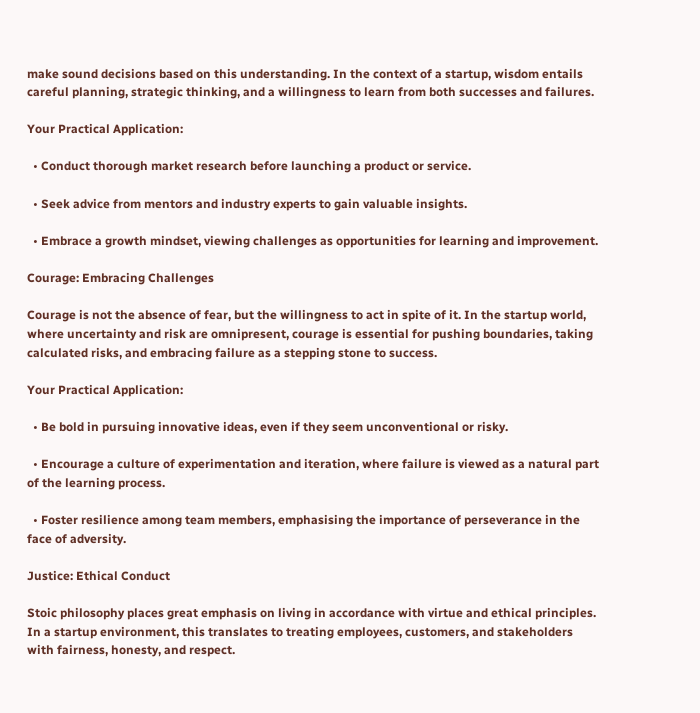make sound decisions based on this understanding. In the context of a startup, wisdom entails careful planning, strategic thinking, and a willingness to learn from both successes and failures.

Your Practical Application:

  • Conduct thorough market research before launching a product or service.

  • Seek advice from mentors and industry experts to gain valuable insights.

  • Embrace a growth mindset, viewing challenges as opportunities for learning and improvement.

Courage: Embracing Challenges

Courage is not the absence of fear, but the willingness to act in spite of it. In the startup world, where uncertainty and risk are omnipresent, courage is essential for pushing boundaries, taking calculated risks, and embracing failure as a stepping stone to success.

Your Practical Application:

  • Be bold in pursuing innovative ideas, even if they seem unconventional or risky.

  • Encourage a culture of experimentation and iteration, where failure is viewed as a natural part of the learning process.

  • Foster resilience among team members, emphasising the importance of perseverance in the face of adversity.

Justice: Ethical Conduct

Stoic philosophy places great emphasis on living in accordance with virtue and ethical principles. In a startup environment, this translates to treating employees, customers, and stakeholders with fairness, honesty, and respect.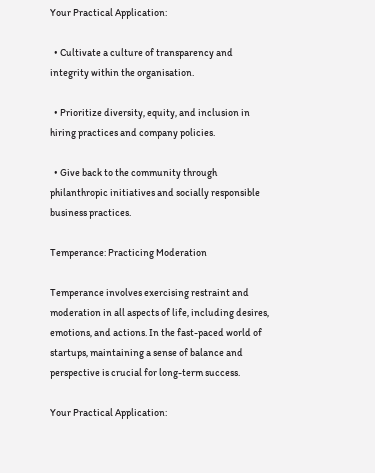Your Practical Application:

  • Cultivate a culture of transparency and integrity within the organisation.

  • Prioritize diversity, equity, and inclusion in hiring practices and company policies.

  • Give back to the community through philanthropic initiatives and socially responsible business practices.

Temperance: Practicing Moderation

Temperance involves exercising restraint and moderation in all aspects of life, including desires, emotions, and actions. In the fast-paced world of startups, maintaining a sense of balance and perspective is crucial for long-term success.

Your Practical Application: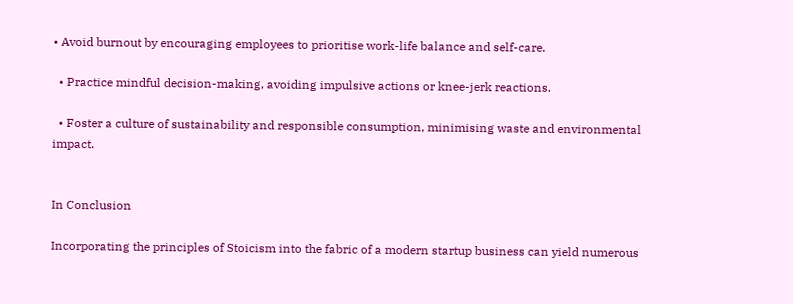• Avoid burnout by encouraging employees to prioritise work-life balance and self-care.

  • Practice mindful decision-making, avoiding impulsive actions or knee-jerk reactions.

  • Foster a culture of sustainability and responsible consumption, minimising waste and environmental impact.


In Conclusion

Incorporating the principles of Stoicism into the fabric of a modern startup business can yield numerous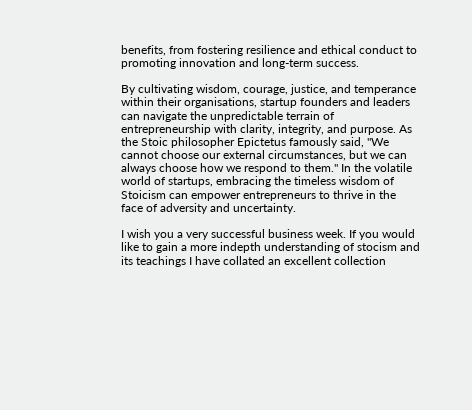benefits, from fostering resilience and ethical conduct to promoting innovation and long-term success.

By cultivating wisdom, courage, justice, and temperance within their organisations, startup founders and leaders can navigate the unpredictable terrain of entrepreneurship with clarity, integrity, and purpose. As the Stoic philosopher Epictetus famously said, "We cannot choose our external circumstances, but we can always choose how we respond to them." In the volatile world of startups, embracing the timeless wisdom of Stoicism can empower entrepreneurs to thrive in the face of adversity and uncertainty.

I wish you a very successful business week. If you would like to gain a more indepth understanding of stocism and its teachings I have collated an excellent collection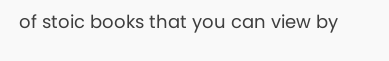of stoic books that you can view by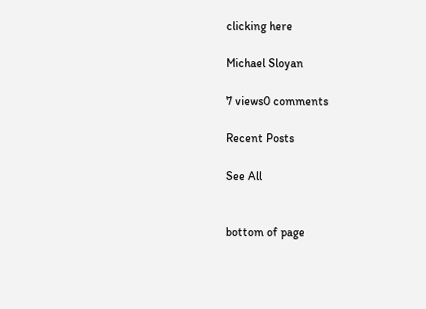clicking here

Michael Sloyan

7 views0 comments

Recent Posts

See All


bottom of page